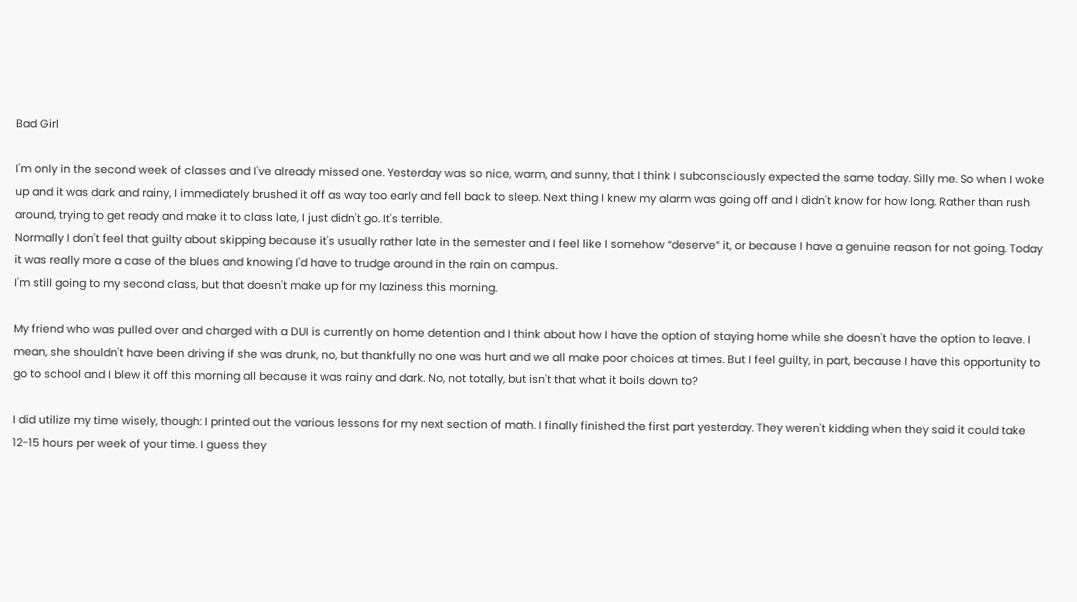Bad Girl

I'm only in the second week of classes and I've already missed one. Yesterday was so nice, warm, and sunny, that I think I subconsciously expected the same today. Silly me. So when I woke up and it was dark and rainy, I immediately brushed it off as way too early and fell back to sleep. Next thing I knew my alarm was going off and I didn't know for how long. Rather than rush around, trying to get ready and make it to class late, I just didn't go. It's terrible.
Normally I don't feel that guilty about skipping because it's usually rather late in the semester and I feel like I somehow “deserve” it, or because I have a genuine reason for not going. Today it was really more a case of the blues and knowing I'd have to trudge around in the rain on campus.
I'm still going to my second class, but that doesn't make up for my laziness this morning.

My friend who was pulled over and charged with a DUI is currently on home detention and I think about how I have the option of staying home while she doesn't have the option to leave. I mean, she shouldn't have been driving if she was drunk, no, but thankfully no one was hurt and we all make poor choices at times. But I feel guilty, in part, because I have this opportunity to go to school and I blew it off this morning all because it was rainy and dark. No, not totally, but isn't that what it boils down to?

I did utilize my time wisely, though: I printed out the various lessons for my next section of math. I finally finished the first part yesterday. They weren't kidding when they said it could take 12-15 hours per week of your time. I guess they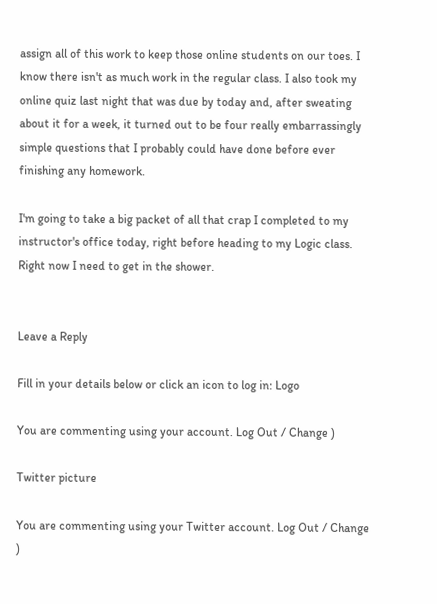assign all of this work to keep those online students on our toes. I know there isn't as much work in the regular class. I also took my online quiz last night that was due by today and, after sweating about it for a week, it turned out to be four really embarrassingly simple questions that I probably could have done before ever finishing any homework.

I'm going to take a big packet of all that crap I completed to my instructor's office today, right before heading to my Logic class. Right now I need to get in the shower.


Leave a Reply

Fill in your details below or click an icon to log in: Logo

You are commenting using your account. Log Out / Change )

Twitter picture

You are commenting using your Twitter account. Log Out / Change )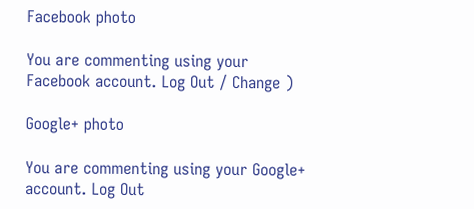Facebook photo

You are commenting using your Facebook account. Log Out / Change )

Google+ photo

You are commenting using your Google+ account. Log Out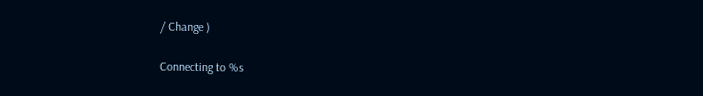/ Change )

Connecting to %s